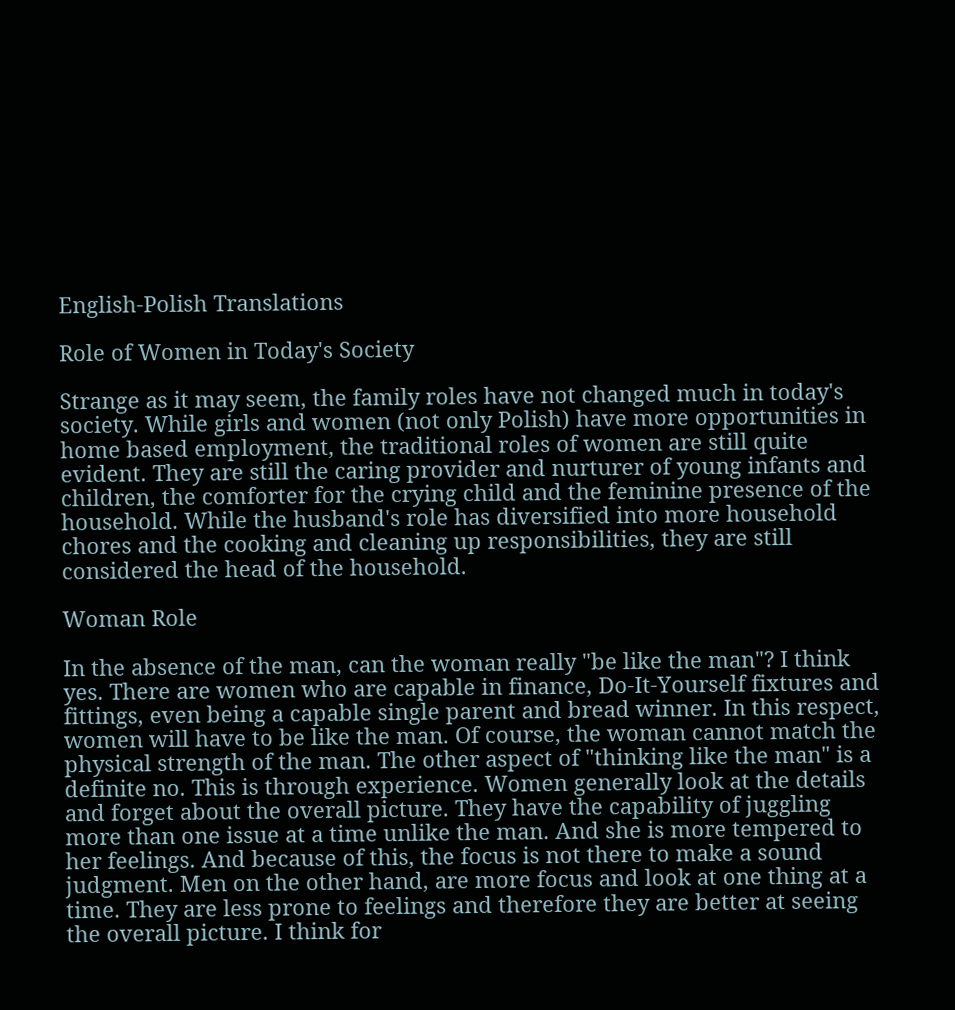English-Polish Translations

Role of Women in Today's Society

Strange as it may seem, the family roles have not changed much in today's society. While girls and women (not only Polish) have more opportunities in home based employment, the traditional roles of women are still quite evident. They are still the caring provider and nurturer of young infants and children, the comforter for the crying child and the feminine presence of the household. While the husband's role has diversified into more household chores and the cooking and cleaning up responsibilities, they are still considered the head of the household.

Woman Role

In the absence of the man, can the woman really "be like the man"? I think yes. There are women who are capable in finance, Do-It-Yourself fixtures and fittings, even being a capable single parent and bread winner. In this respect, women will have to be like the man. Of course, the woman cannot match the physical strength of the man. The other aspect of "thinking like the man" is a definite no. This is through experience. Women generally look at the details and forget about the overall picture. They have the capability of juggling more than one issue at a time unlike the man. And she is more tempered to her feelings. And because of this, the focus is not there to make a sound judgment. Men on the other hand, are more focus and look at one thing at a time. They are less prone to feelings and therefore they are better at seeing the overall picture. I think for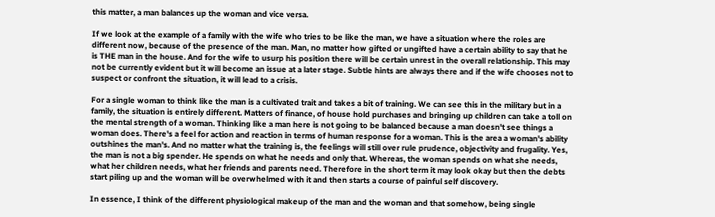this matter, a man balances up the woman and vice versa.

If we look at the example of a family with the wife who tries to be like the man, we have a situation where the roles are different now, because of the presence of the man. Man, no matter how gifted or ungifted have a certain ability to say that he is THE man in the house. And for the wife to usurp his position there will be certain unrest in the overall relationship. This may not be currently evident but it will become an issue at a later stage. Subtle hints are always there and if the wife chooses not to suspect or confront the situation, it will lead to a crisis.

For a single woman to think like the man is a cultivated trait and takes a bit of training. We can see this in the military but in a family, the situation is entirely different. Matters of finance, of house hold purchases and bringing up children can take a toll on the mental strength of a woman. Thinking like a man here is not going to be balanced because a man doesn't see things a woman does. There's a feel for action and reaction in terms of human response for a woman. This is the area a woman's ability outshines the man's. And no matter what the training is, the feelings will still over rule prudence, objectivity and frugality. Yes, the man is not a big spender. He spends on what he needs and only that. Whereas, the woman spends on what she needs, what her children needs, what her friends and parents need. Therefore in the short term it may look okay but then the debts start piling up and the woman will be overwhelmed with it and then starts a course of painful self discovery.

In essence, I think of the different physiological makeup of the man and the woman and that somehow, being single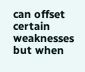can offset certain weaknesses but when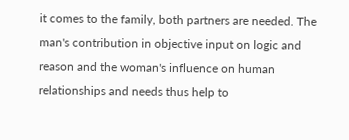it comes to the family, both partners are needed. The man's contribution in objective input on logic and reason and the woman's influence on human relationships and needs thus help to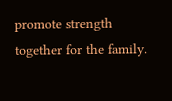promote strength together for the family.